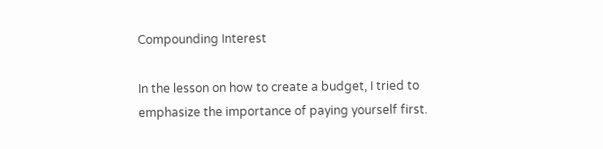Compounding Interest

In the lesson on how to create a budget, I tried to emphasize the importance of paying yourself first.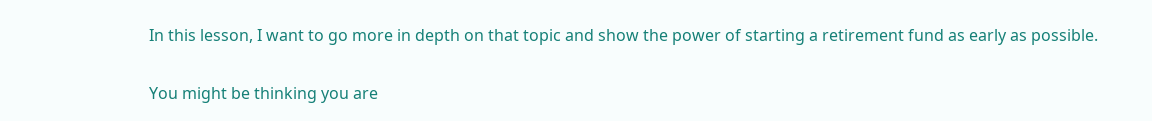In this lesson, I want to go more in depth on that topic and show the power of starting a retirement fund as early as possible.

You might be thinking you are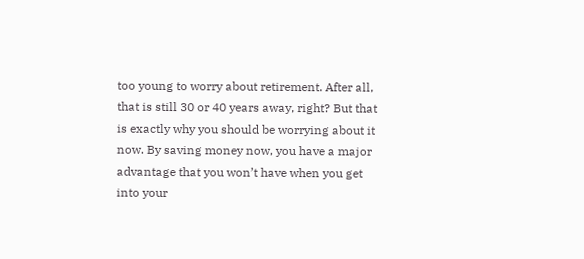too young to worry about retirement. After all, that is still 30 or 40 years away, right? But that is exactly why you should be worrying about it now. By saving money now, you have a major advantage that you won’t have when you get into your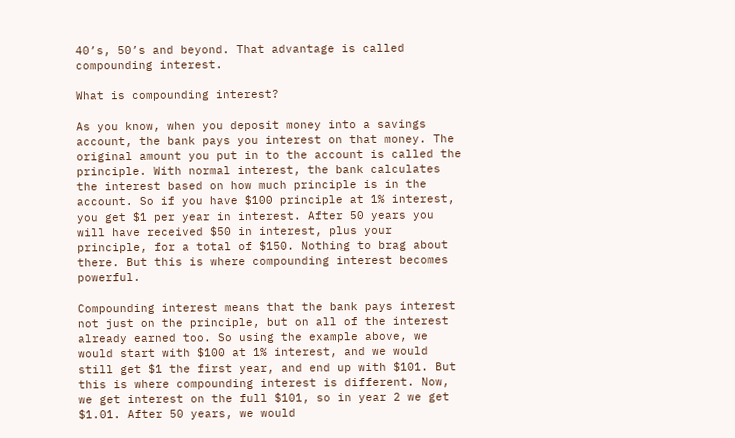40’s, 50’s and beyond. That advantage is called compounding interest.

What is compounding interest?

As you know, when you deposit money into a savings account, the bank pays you interest on that money. The original amount you put in to the account is called the principle. With normal interest, the bank calculates the interest based on how much principle is in the account. So if you have $100 principle at 1% interest, you get $1 per year in interest. After 50 years you will have received $50 in interest, plus your principle, for a total of $150. Nothing to brag about there. But this is where compounding interest becomes powerful.

Compounding interest means that the bank pays interest not just on the principle, but on all of the interest already earned too. So using the example above, we would start with $100 at 1% interest, and we would still get $1 the first year, and end up with $101. But this is where compounding interest is different. Now, we get interest on the full $101, so in year 2 we get $1.01. After 50 years, we would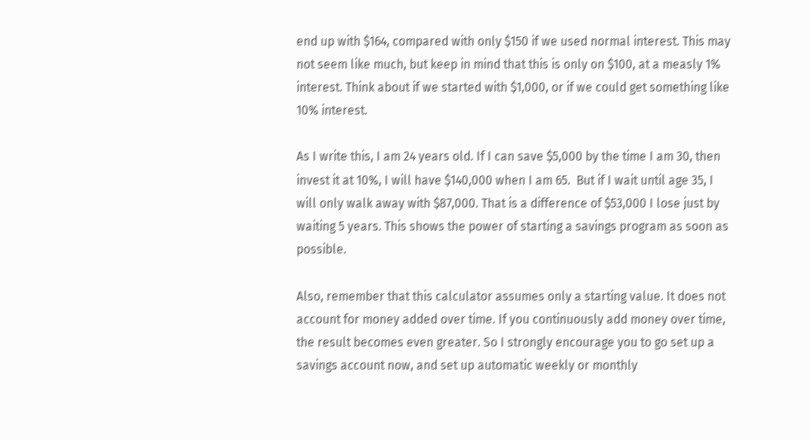end up with $164, compared with only $150 if we used normal interest. This may not seem like much, but keep in mind that this is only on $100, at a measly 1% interest. Think about if we started with $1,000, or if we could get something like 10% interest.

As I write this, I am 24 years old. If I can save $5,000 by the time I am 30, then invest it at 10%, I will have $140,000 when I am 65.  But if I wait until age 35, I will only walk away with $87,000. That is a difference of $53,000 I lose just by waiting 5 years. This shows the power of starting a savings program as soon as possible.

Also, remember that this calculator assumes only a starting value. It does not account for money added over time. If you continuously add money over time, the result becomes even greater. So I strongly encourage you to go set up a savings account now, and set up automatic weekly or monthly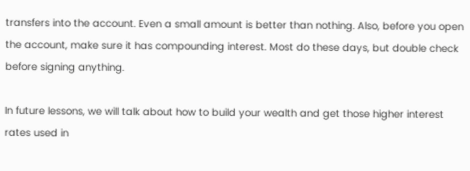transfers into the account. Even a small amount is better than nothing. Also, before you open the account, make sure it has compounding interest. Most do these days, but double check before signing anything.

In future lessons, we will talk about how to build your wealth and get those higher interest rates used in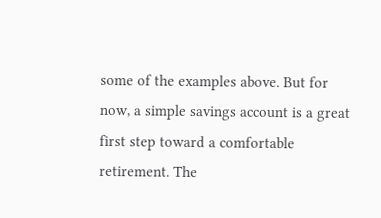some of the examples above. But for now, a simple savings account is a great first step toward a comfortable retirement. The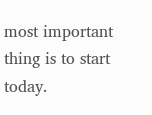most important thing is to start today.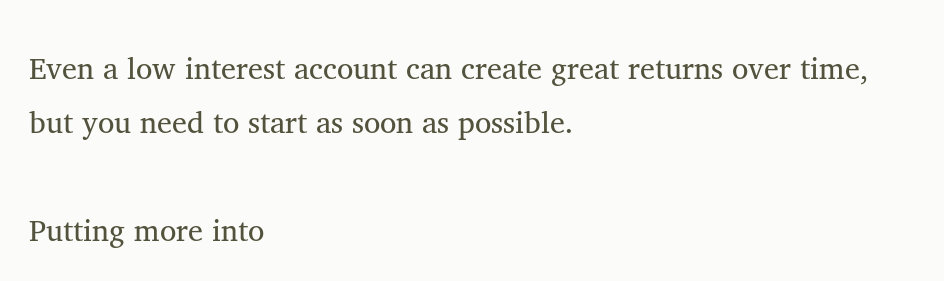Even a low interest account can create great returns over time, but you need to start as soon as possible.

Putting more into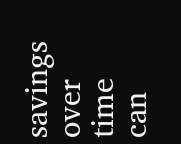savings over time can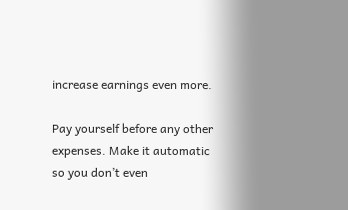increase earnings even more.

Pay yourself before any other expenses. Make it automatic so you don’t even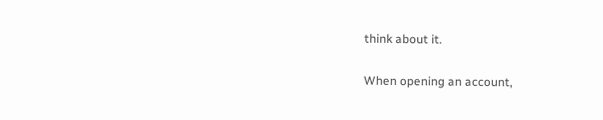think about it.

When opening an account,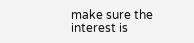make sure the interest is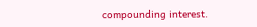compounding interest.